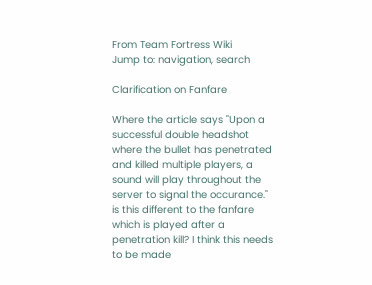From Team Fortress Wiki
Jump to: navigation, search

Clarification on Fanfare

Where the article says "Upon a successful double headshot where the bullet has penetrated and killed multiple players, a sound will play throughout the server to signal the occurance." is this different to the fanfare which is played after a penetration kill? I think this needs to be made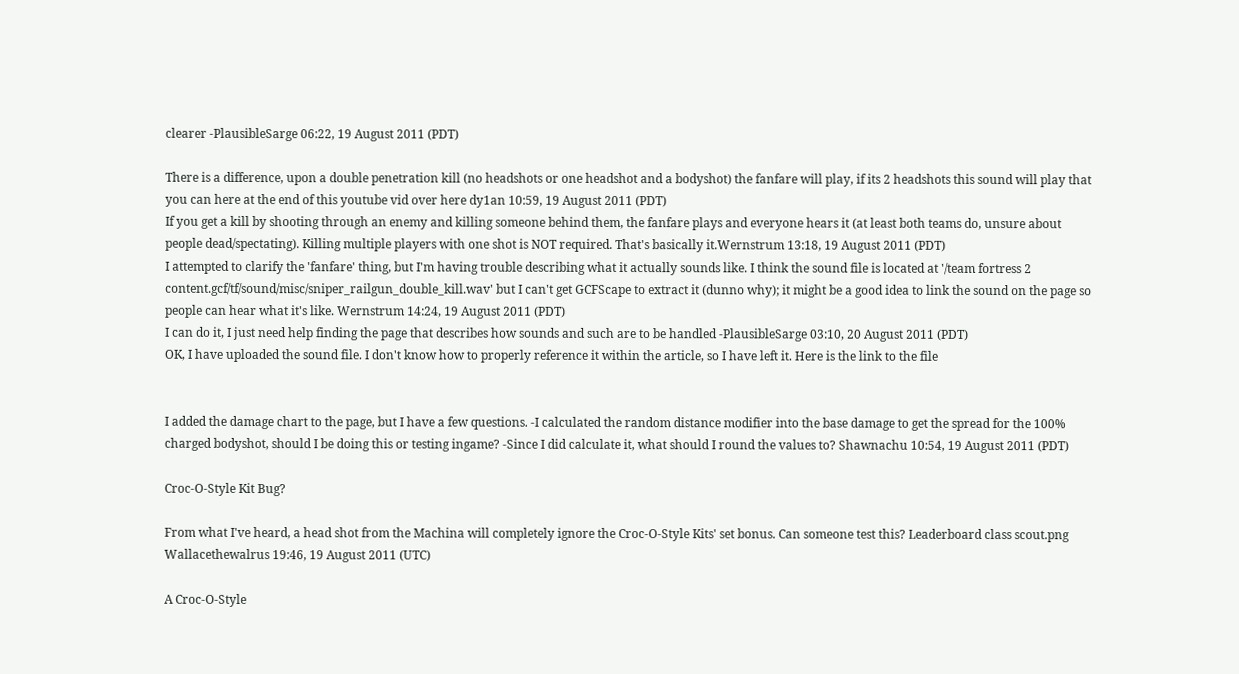clearer -PlausibleSarge 06:22, 19 August 2011 (PDT)

There is a difference, upon a double penetration kill (no headshots or one headshot and a bodyshot) the fanfare will play, if its 2 headshots this sound will play that you can here at the end of this youtube vid over here dy1an 10:59, 19 August 2011 (PDT)
If you get a kill by shooting through an enemy and killing someone behind them, the fanfare plays and everyone hears it (at least both teams do, unsure about people dead/spectating). Killing multiple players with one shot is NOT required. That's basically it.Wernstrum 13:18, 19 August 2011 (PDT)
I attempted to clarify the 'fanfare' thing, but I'm having trouble describing what it actually sounds like. I think the sound file is located at '/team fortress 2 content.gcf/tf/sound/misc/sniper_railgun_double_kill.wav' but I can't get GCFScape to extract it (dunno why); it might be a good idea to link the sound on the page so people can hear what it's like. Wernstrum 14:24, 19 August 2011 (PDT)
I can do it, I just need help finding the page that describes how sounds and such are to be handled -PlausibleSarge 03:10, 20 August 2011 (PDT)
OK, I have uploaded the sound file. I don't know how to properly reference it within the article, so I have left it. Here is the link to the file


I added the damage chart to the page, but I have a few questions. -I calculated the random distance modifier into the base damage to get the spread for the 100% charged bodyshot, should I be doing this or testing ingame? -Since I did calculate it, what should I round the values to? Shawnachu 10:54, 19 August 2011 (PDT)

Croc-O-Style Kit Bug?

From what I've heard, a head shot from the Machina will completely ignore the Croc-O-Style Kits' set bonus. Can someone test this? Leaderboard class scout.png Wallacethewalrus 19:46, 19 August 2011 (UTC)

A Croc-O-Style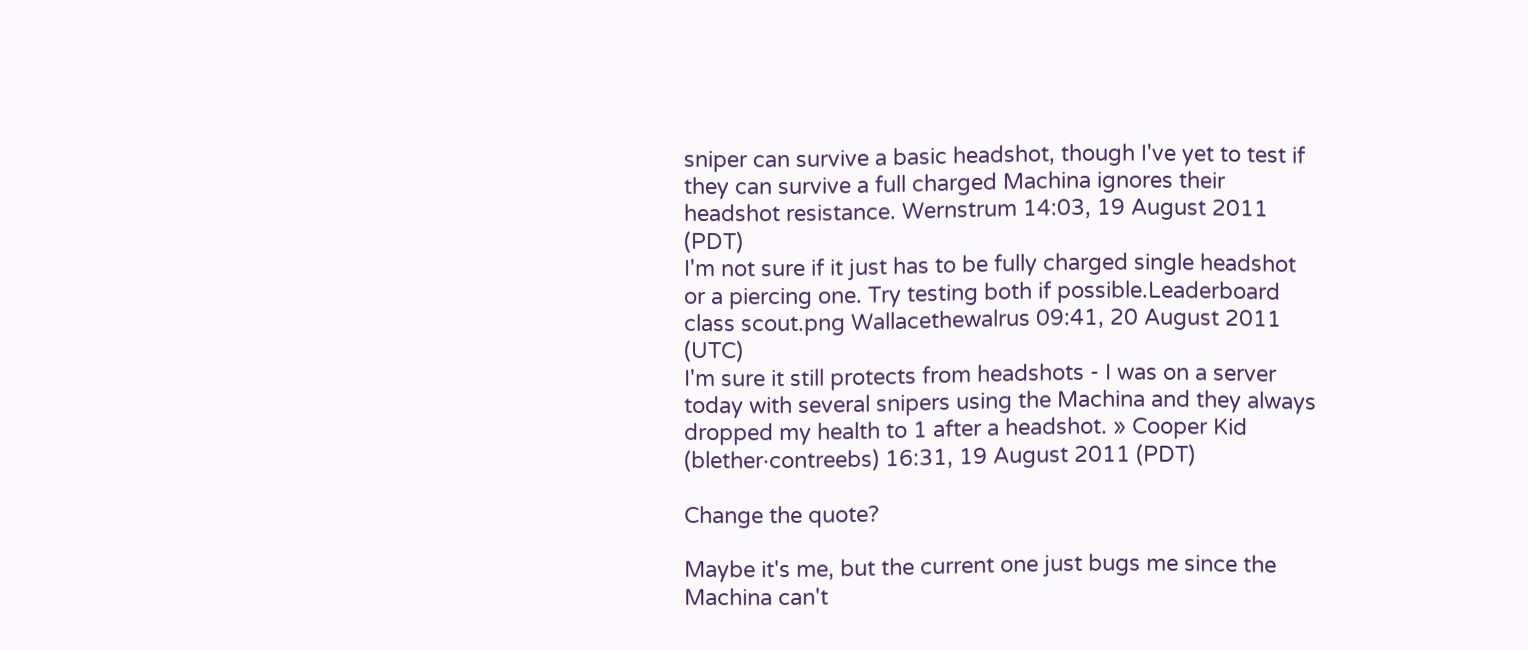sniper can survive a basic headshot, though I've yet to test if they can survive a full charged Machina ignores their headshot resistance. Wernstrum 14:03, 19 August 2011 (PDT)
I'm not sure if it just has to be fully charged single headshot or a piercing one. Try testing both if possible.Leaderboard class scout.png Wallacethewalrus 09:41, 20 August 2011 (UTC)
I'm sure it still protects from headshots - I was on a server today with several snipers using the Machina and they always dropped my health to 1 after a headshot. » Cooper Kid (blether·contreebs) 16:31, 19 August 2011 (PDT)

Change the quote?

Maybe it's me, but the current one just bugs me since the Machina can't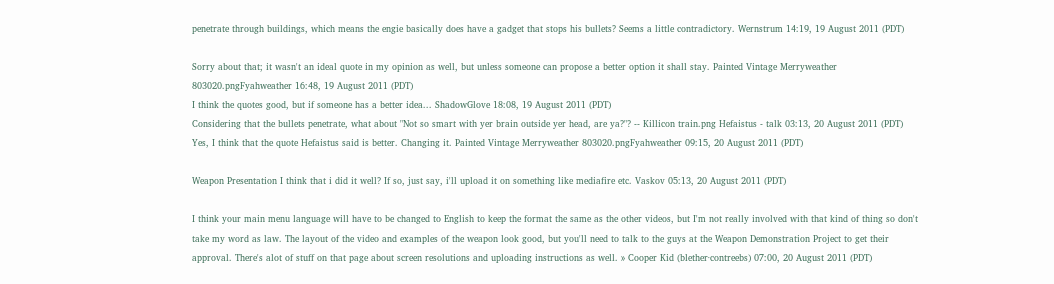penetrate through buildings, which means the engie basically does have a gadget that stops his bullets? Seems a little contradictory. Wernstrum 14:19, 19 August 2011 (PDT)

Sorry about that; it wasn't an ideal quote in my opinion as well, but unless someone can propose a better option it shall stay. Painted Vintage Merryweather 803020.pngFyahweather 16:48, 19 August 2011 (PDT)
I think the quotes good, but if someone has a better idea... ShadowGlove 18:08, 19 August 2011 (PDT)
Considering that the bullets penetrate, what about "Not so smart with yer brain outside yer head, are ya?"? -- Killicon train.png Hefaistus - talk 03:13, 20 August 2011 (PDT)
Yes, I think that the quote Hefaistus said is better. Changing it. Painted Vintage Merryweather 803020.pngFyahweather 09:15, 20 August 2011 (PDT)

Weapon Presentation I think that i did it well? If so, just say, i'll upload it on something like mediafire etc. Vaskov 05:13, 20 August 2011 (PDT)

I think your main menu language will have to be changed to English to keep the format the same as the other videos, but I'm not really involved with that kind of thing so don't take my word as law. The layout of the video and examples of the weapon look good, but you'll need to talk to the guys at the Weapon Demonstration Project to get their approval. There's alot of stuff on that page about screen resolutions and uploading instructions as well. » Cooper Kid (blether·contreebs) 07:00, 20 August 2011 (PDT)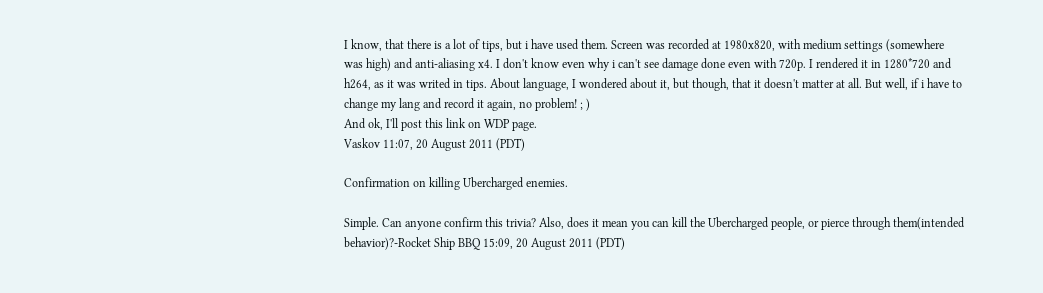I know, that there is a lot of tips, but i have used them. Screen was recorded at 1980x820, with medium settings (somewhere was high) and anti-aliasing x4. I don't know even why i can't see damage done even with 720p. I rendered it in 1280*720 and h264, as it was writed in tips. About language, I wondered about it, but though, that it doesn't matter at all. But well, if i have to change my lang and record it again, no problem! ; )
And ok, I'll post this link on WDP page.
Vaskov 11:07, 20 August 2011 (PDT)

Confirmation on killing Ubercharged enemies.

Simple. Can anyone confirm this trivia? Also, does it mean you can kill the Ubercharged people, or pierce through them(intended behavior)?-Rocket Ship BBQ 15:09, 20 August 2011 (PDT)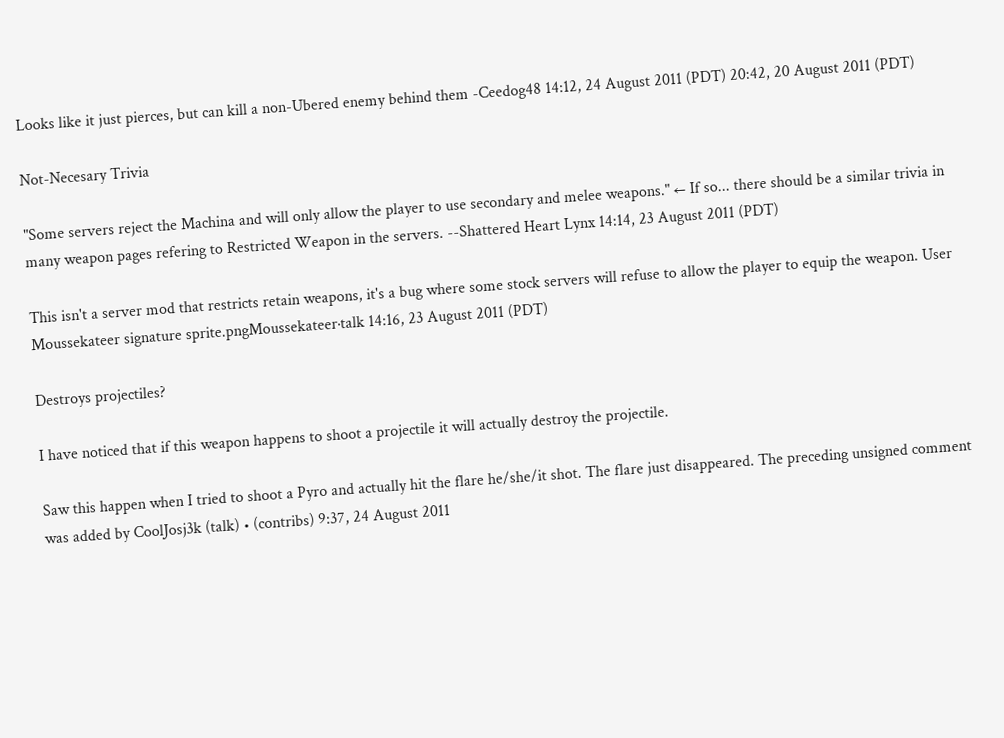Looks like it just pierces, but can kill a non-Ubered enemy behind them -Ceedog48 14:12, 24 August 2011 (PDT) 20:42, 20 August 2011 (PDT)

Not-Necesary Trivia

"Some servers reject the Machina and will only allow the player to use secondary and melee weapons." ← If so... there should be a similar trivia in many weapon pages refering to Restricted Weapon in the servers. --Shattered Heart Lynx 14:14, 23 August 2011 (PDT)

This isn't a server mod that restricts retain weapons, it's a bug where some stock servers will refuse to allow the player to equip the weapon. User Moussekateer signature sprite.pngMoussekateer·talk 14:16, 23 August 2011 (PDT)

Destroys projectiles?

I have noticed that if this weapon happens to shoot a projectile it will actually destroy the projectile.

Saw this happen when I tried to shoot a Pyro and actually hit the flare he/she/it shot. The flare just disappeared. The preceding unsigned comment was added by CoolJosj3k (talk) • (contribs) 9:37, 24 August 2011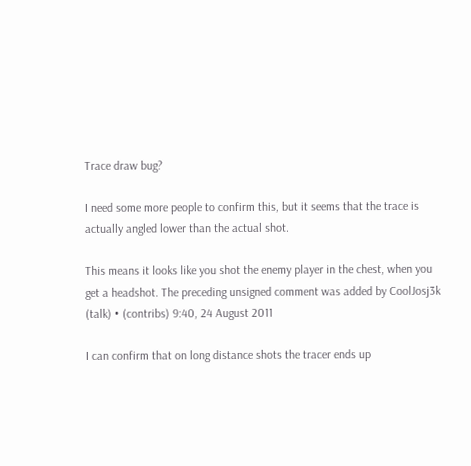Trace draw bug?

I need some more people to confirm this, but it seems that the trace is actually angled lower than the actual shot.

This means it looks like you shot the enemy player in the chest, when you get a headshot. The preceding unsigned comment was added by CoolJosj3k (talk) • (contribs) 9:40, 24 August 2011

I can confirm that on long distance shots the tracer ends up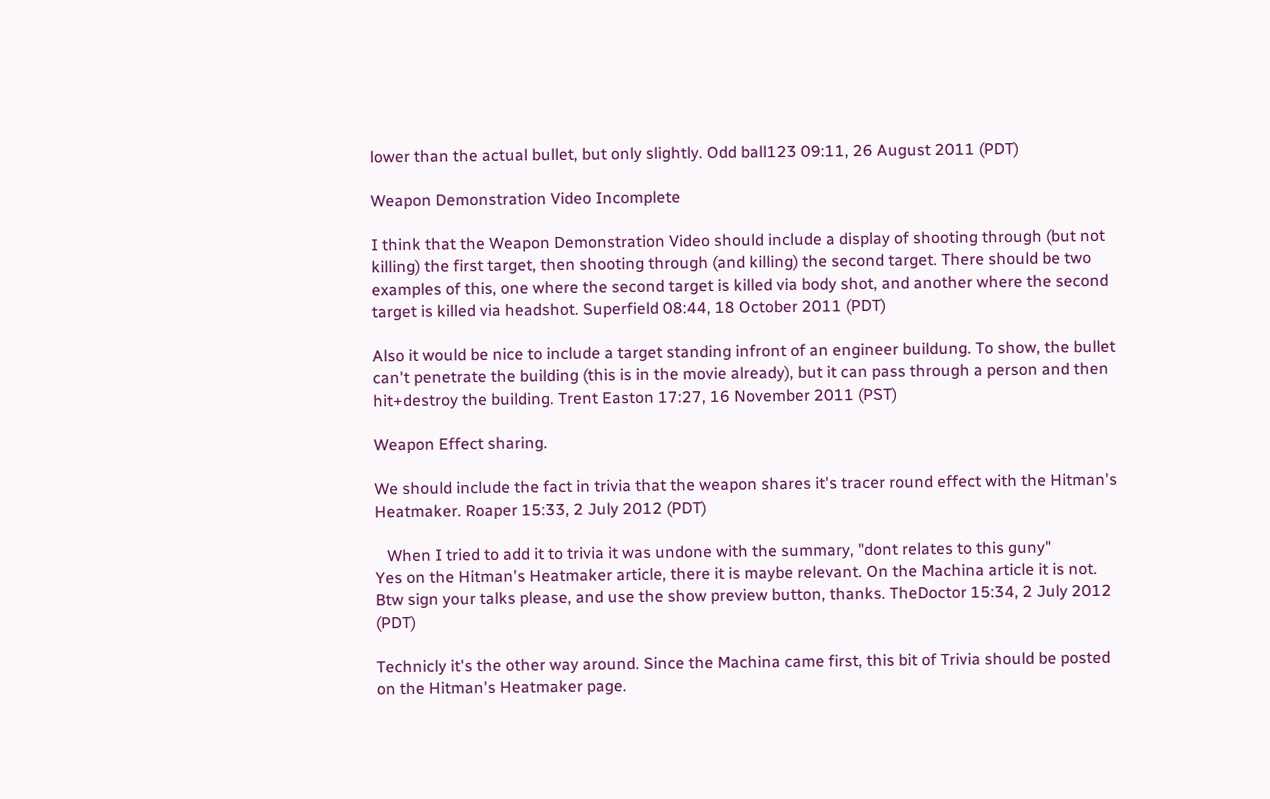lower than the actual bullet, but only slightly. Odd ball123 09:11, 26 August 2011 (PDT)

Weapon Demonstration Video Incomplete

I think that the Weapon Demonstration Video should include a display of shooting through (but not killing) the first target, then shooting through (and killing) the second target. There should be two examples of this, one where the second target is killed via body shot, and another where the second target is killed via headshot. Superfield 08:44, 18 October 2011 (PDT)

Also it would be nice to include a target standing infront of an engineer buildung. To show, the bullet can't penetrate the building (this is in the movie already), but it can pass through a person and then hit+destroy the building. Trent Easton 17:27, 16 November 2011 (PST)

Weapon Effect sharing.

We should include the fact in trivia that the weapon shares it's tracer round effect with the Hitman's Heatmaker. Roaper 15:33, 2 July 2012 (PDT)

   When I tried to add it to trivia it was undone with the summary, "dont relates to this guny"
Yes on the Hitman's Heatmaker article, there it is maybe relevant. On the Machina article it is not. Btw sign your talks please, and use the show preview button, thanks. TheDoctor 15:34, 2 July 2012 (PDT)

Technicly it's the other way around. Since the Machina came first, this bit of Trivia should be posted on the Hitman's Heatmaker page.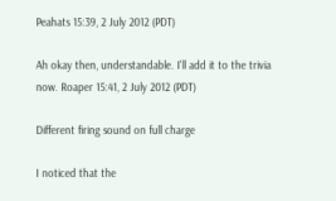Peahats 15:39, 2 July 2012 (PDT)

Ah okay then, understandable. I'll add it to the trivia now. Roaper 15:41, 2 July 2012 (PDT)

Different firing sound on full charge

I noticed that the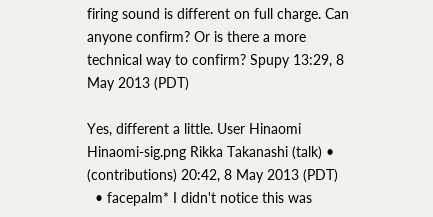firing sound is different on full charge. Can anyone confirm? Or is there a more technical way to confirm? Spupy 13:29, 8 May 2013 (PDT)

Yes, different a little. User Hinaomi Hinaomi-sig.png Rikka Takanashi (talk) • (contributions) 20:42, 8 May 2013 (PDT)
  • facepalm* I didn't notice this was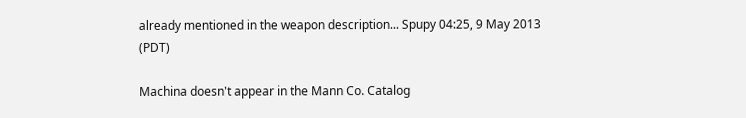already mentioned in the weapon description... Spupy 04:25, 9 May 2013 (PDT)

Machina doesn't appear in the Mann Co. Catalog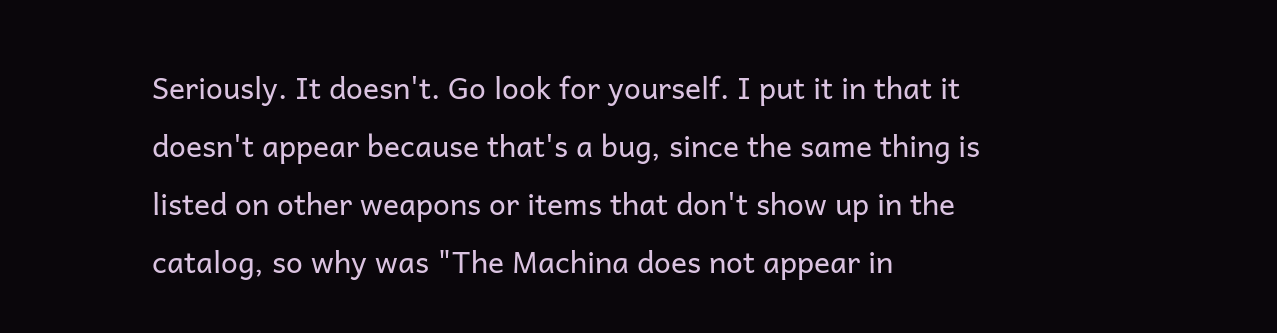Seriously. It doesn't. Go look for yourself. I put it in that it doesn't appear because that's a bug, since the same thing is listed on other weapons or items that don't show up in the catalog, so why was "The Machina does not appear in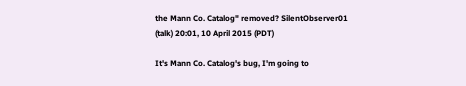the Mann Co. Catalog" removed? SilentObserver01 (talk) 20:01, 10 April 2015 (PDT)

It's Mann Co. Catalog's bug, I'm going to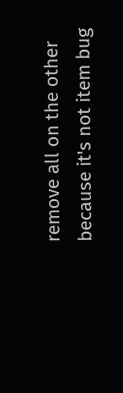remove all on the other because it's not item bug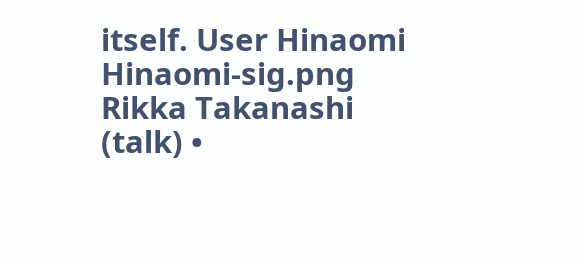itself. User Hinaomi Hinaomi-sig.png Rikka Takanashi (talk) •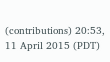(contributions) 20:53, 11 April 2015 (PDT)